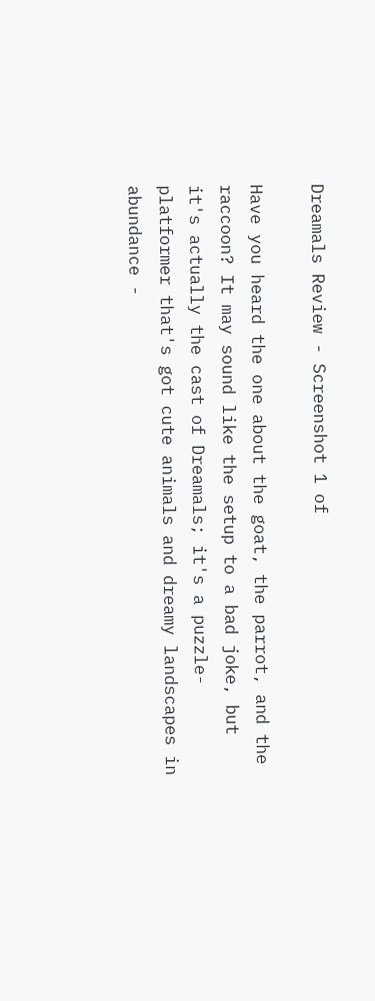Dreamals Review - Screenshot 1 of

Have you heard the one about the goat, the parrot, and the raccoon? It may sound like the setup to a bad joke, but it's actually the cast of Dreamals; it's a puzzle-platformer that's got cute animals and dreamy landscapes in abundance -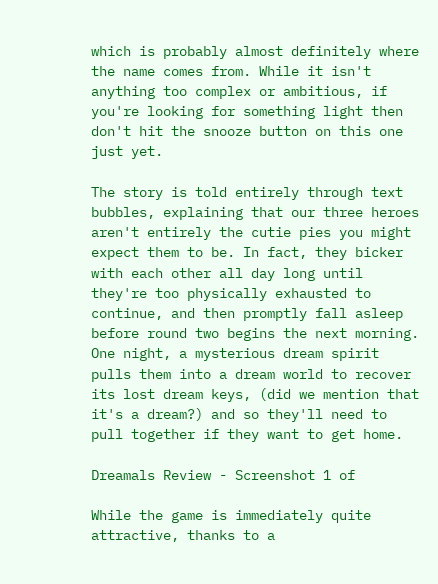which is probably almost definitely where the name comes from. While it isn't anything too complex or ambitious, if you're looking for something light then don't hit the snooze button on this one just yet.

The story is told entirely through text bubbles, explaining that our three heroes aren't entirely the cutie pies you might expect them to be. In fact, they bicker with each other all day long until they're too physically exhausted to continue, and then promptly fall asleep before round two begins the next morning. One night, a mysterious dream spirit pulls them into a dream world to recover its lost dream keys, (did we mention that it's a dream?) and so they'll need to pull together if they want to get home.

Dreamals Review - Screenshot 1 of

While the game is immediately quite attractive, thanks to a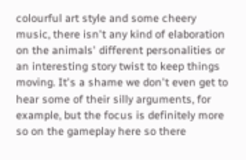colourful art style and some cheery music, there isn't any kind of elaboration on the animals' different personalities or an interesting story twist to keep things moving. It's a shame we don't even get to hear some of their silly arguments, for example, but the focus is definitely more so on the gameplay here so there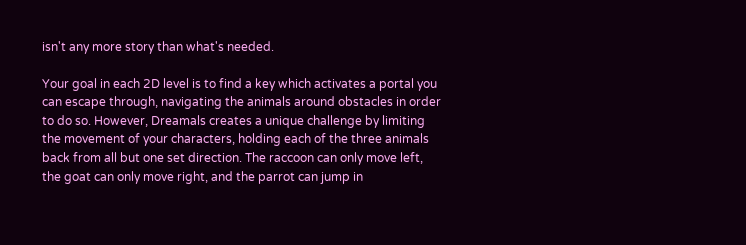isn't any more story than what's needed.

Your goal in each 2D level is to find a key which activates a portal you can escape through, navigating the animals around obstacles in order to do so. However, Dreamals creates a unique challenge by limiting the movement of your characters, holding each of the three animals back from all but one set direction. The raccoon can only move left, the goat can only move right, and the parrot can jump in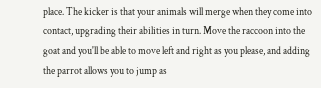place. The kicker is that your animals will merge when they come into contact, upgrading their abilities in turn. Move the raccoon into the goat and you'll be able to move left and right as you please, and adding the parrot allows you to jump as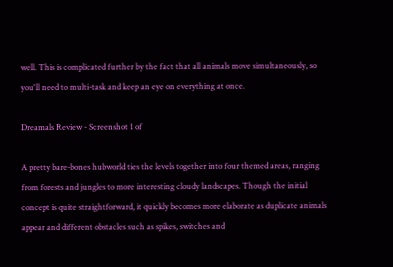well. This is complicated further by the fact that all animals move simultaneously, so you'll need to multi-task and keep an eye on everything at once.

Dreamals Review - Screenshot 1 of

A pretty bare-bones hubworld ties the levels together into four themed areas, ranging from forests and jungles to more interesting cloudy landscapes. Though the initial concept is quite straightforward, it quickly becomes more elaborate as duplicate animals appear and different obstacles such as spikes, switches and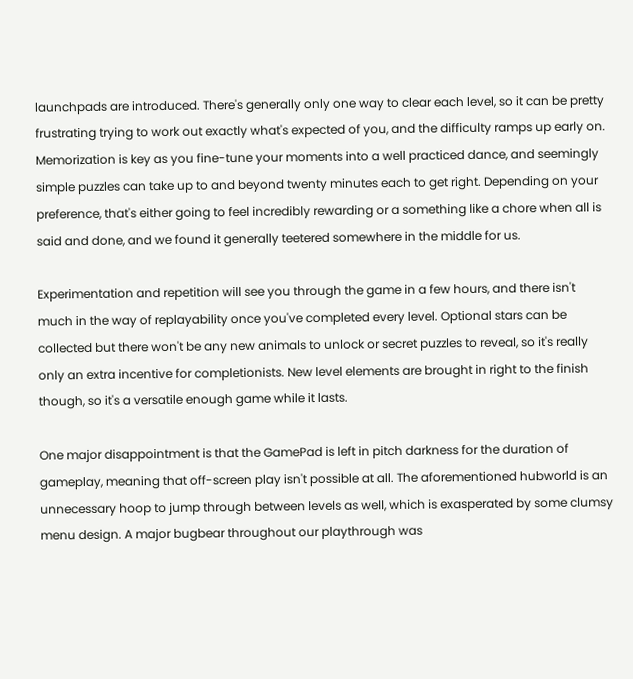launchpads are introduced. There's generally only one way to clear each level, so it can be pretty frustrating trying to work out exactly what's expected of you, and the difficulty ramps up early on. Memorization is key as you fine-tune your moments into a well practiced dance, and seemingly simple puzzles can take up to and beyond twenty minutes each to get right. Depending on your preference, that's either going to feel incredibly rewarding or a something like a chore when all is said and done, and we found it generally teetered somewhere in the middle for us.

Experimentation and repetition will see you through the game in a few hours, and there isn't much in the way of replayability once you've completed every level. Optional stars can be collected but there won't be any new animals to unlock or secret puzzles to reveal, so it's really only an extra incentive for completionists. New level elements are brought in right to the finish though, so it's a versatile enough game while it lasts.

One major disappointment is that the GamePad is left in pitch darkness for the duration of gameplay, meaning that off-screen play isn't possible at all. The aforementioned hubworld is an unnecessary hoop to jump through between levels as well, which is exasperated by some clumsy menu design. A major bugbear throughout our playthrough was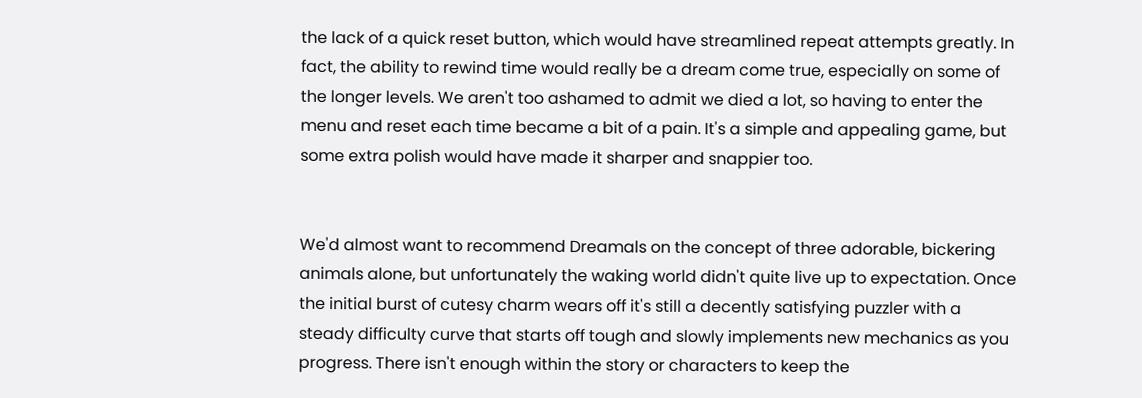the lack of a quick reset button, which would have streamlined repeat attempts greatly. In fact, the ability to rewind time would really be a dream come true, especially on some of the longer levels. We aren't too ashamed to admit we died a lot, so having to enter the menu and reset each time became a bit of a pain. It's a simple and appealing game, but some extra polish would have made it sharper and snappier too.


We'd almost want to recommend Dreamals on the concept of three adorable, bickering animals alone, but unfortunately the waking world didn't quite live up to expectation. Once the initial burst of cutesy charm wears off it's still a decently satisfying puzzler with a steady difficulty curve that starts off tough and slowly implements new mechanics as you progress. There isn't enough within the story or characters to keep the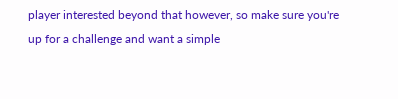player interested beyond that however, so make sure you're up for a challenge and want a simple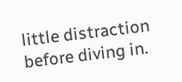little distraction before diving in.